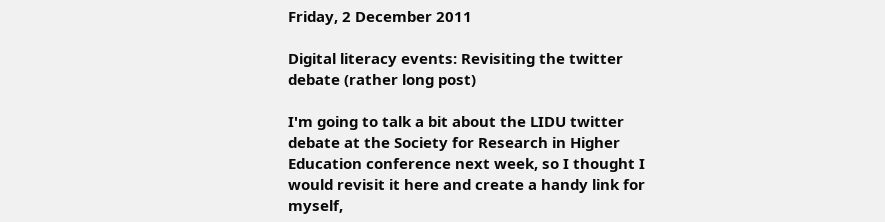Friday, 2 December 2011

Digital literacy events: Revisiting the twitter debate (rather long post)

I'm going to talk a bit about the LIDU twitter debate at the Society for Research in Higher Education conference next week, so I thought I would revisit it here and create a handy link for myself,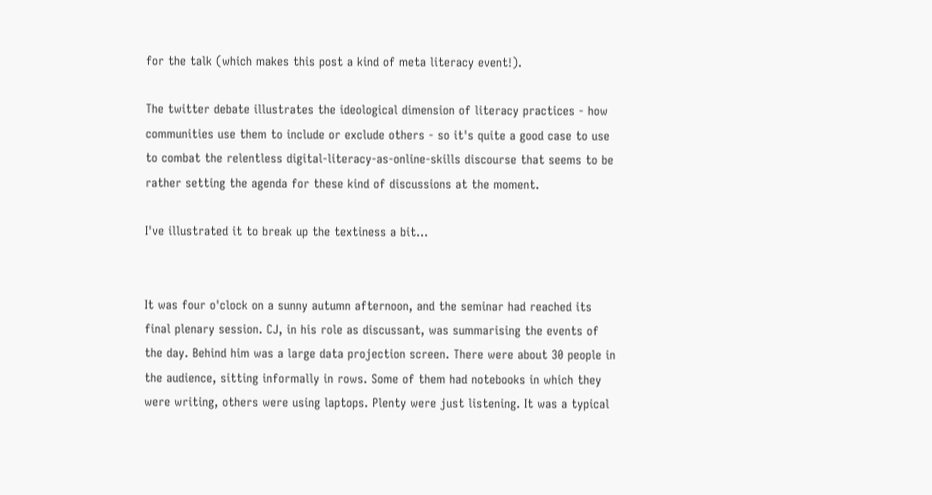for the talk (which makes this post a kind of meta literacy event!).

The twitter debate illustrates the ideological dimension of literacy practices - how communities use them to include or exclude others - so it's quite a good case to use to combat the relentless digital-literacy-as-online-skills discourse that seems to be rather setting the agenda for these kind of discussions at the moment.

I've illustrated it to break up the textiness a bit...


It was four o'clock on a sunny autumn afternoon, and the seminar had reached its final plenary session. CJ, in his role as discussant, was summarising the events of the day. Behind him was a large data projection screen. There were about 30 people in the audience, sitting informally in rows. Some of them had notebooks in which they were writing, others were using laptops. Plenty were just listening. It was a typical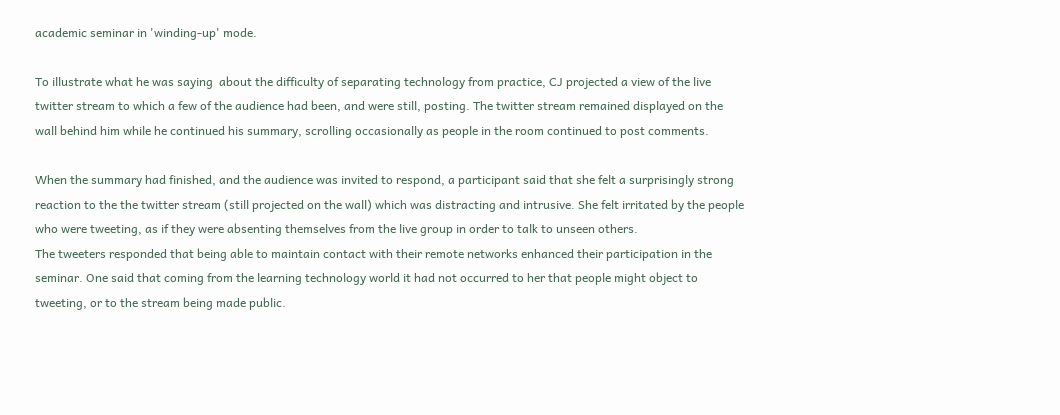academic seminar in 'winding-up' mode.

To illustrate what he was saying  about the difficulty of separating technology from practice, CJ projected a view of the live twitter stream to which a few of the audience had been, and were still, posting. The twitter stream remained displayed on the wall behind him while he continued his summary, scrolling occasionally as people in the room continued to post comments.

When the summary had finished, and the audience was invited to respond, a participant said that she felt a surprisingly strong reaction to the the twitter stream (still projected on the wall) which was distracting and intrusive. She felt irritated by the people who were tweeting, as if they were absenting themselves from the live group in order to talk to unseen others.
The tweeters responded that being able to maintain contact with their remote networks enhanced their participation in the seminar. One said that coming from the learning technology world it had not occurred to her that people might object to tweeting, or to the stream being made public.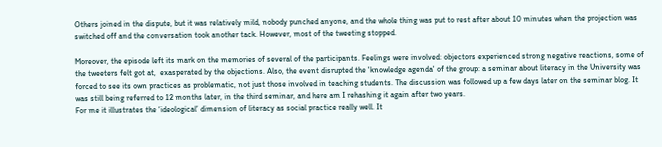Others joined in the dispute, but it was relatively mild, nobody punched anyone, and the whole thing was put to rest after about 10 minutes when the projection was switched off and the conversation took another tack. However, most of the tweeting stopped.

Moreover, the episode left its mark on the memories of several of the participants. Feelings were involved: objectors experienced strong negative reactions, some of the tweeters felt got at,  exasperated by the objections. Also, the event disrupted the 'knowledge agenda' of the group: a seminar about literacy in the University was forced to see its own practices as problematic, not just those involved in teaching students. The discussion was followed up a few days later on the seminar blog. It was still being referred to 12 months later, in the third seminar, and here am I rehashing it again after two years.
For me it illustrates the ‘ideological’ dimension of literacy as social practice really well. It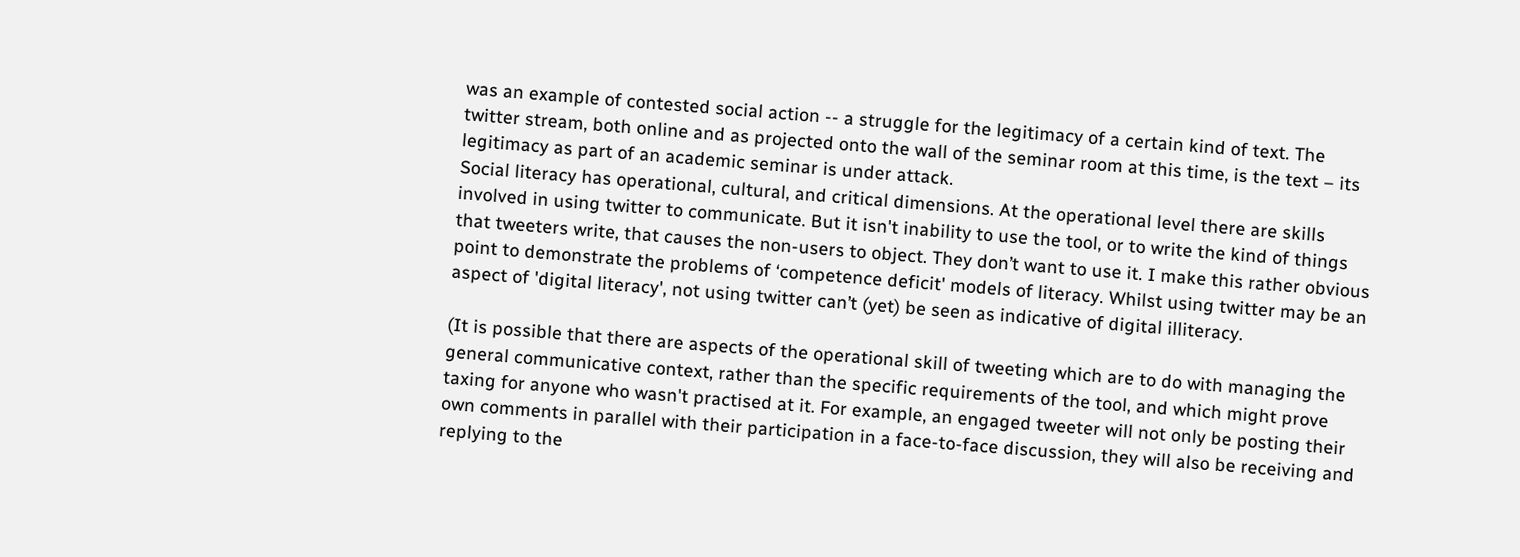was an example of contested social action -- a struggle for the legitimacy of a certain kind of text. The twitter stream, both online and as projected onto the wall of the seminar room at this time, is the text – its legitimacy as part of an academic seminar is under attack.
Social literacy has operational, cultural, and critical dimensions. At the operational level there are skills involved in using twitter to communicate. But it isn't inability to use the tool, or to write the kind of things that tweeters write, that causes the non-users to object. They don’t want to use it. I make this rather obvious point to demonstrate the problems of ‘competence deficit' models of literacy. Whilst using twitter may be an aspect of 'digital literacy', not using twitter can’t (yet) be seen as indicative of digital illiteracy.

(It is possible that there are aspects of the operational skill of tweeting which are to do with managing the general communicative context, rather than the specific requirements of the tool, and which might prove taxing for anyone who wasn't practised at it. For example, an engaged tweeter will not only be posting their own comments in parallel with their participation in a face-to-face discussion, they will also be receiving and replying to the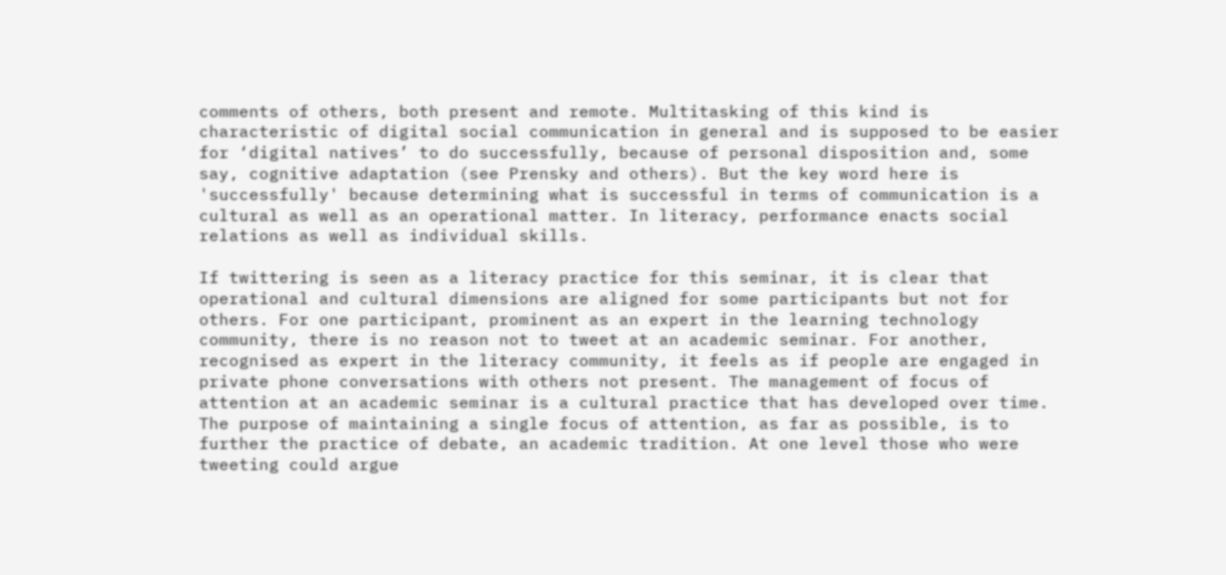comments of others, both present and remote. Multitasking of this kind is characteristic of digital social communication in general and is supposed to be easier for ‘digital natives’ to do successfully, because of personal disposition and, some say, cognitive adaptation (see Prensky and others). But the key word here is 'successfully' because determining what is successful in terms of communication is a cultural as well as an operational matter. In literacy, performance enacts social relations as well as individual skills.

If twittering is seen as a literacy practice for this seminar, it is clear that operational and cultural dimensions are aligned for some participants but not for others. For one participant, prominent as an expert in the learning technology community, there is no reason not to tweet at an academic seminar. For another, recognised as expert in the literacy community, it feels as if people are engaged in private phone conversations with others not present. The management of focus of attention at an academic seminar is a cultural practice that has developed over time. The purpose of maintaining a single focus of attention, as far as possible, is to further the practice of debate, an academic tradition. At one level those who were tweeting could argue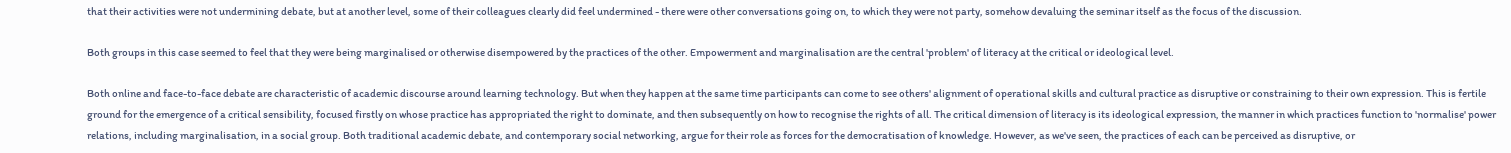that their activities were not undermining debate, but at another level, some of their colleagues clearly did feel undermined - there were other conversations going on, to which they were not party, somehow devaluing the seminar itself as the focus of the discussion.

Both groups in this case seemed to feel that they were being marginalised or otherwise disempowered by the practices of the other. Empowerment and marginalisation are the central 'problem' of literacy at the critical or ideological level.

Both online and face-to-face debate are characteristic of academic discourse around learning technology. But when they happen at the same time participants can come to see others' alignment of operational skills and cultural practice as disruptive or constraining to their own expression. This is fertile ground for the emergence of a critical sensibility, focused firstly on whose practice has appropriated the right to dominate, and then subsequently on how to recognise the rights of all. The critical dimension of literacy is its ideological expression, the manner in which practices function to 'normalise' power relations, including marginalisation, in a social group. Both traditional academic debate, and contemporary social networking, argue for their role as forces for the democratisation of knowledge. However, as we've seen, the practices of each can be perceived as disruptive, or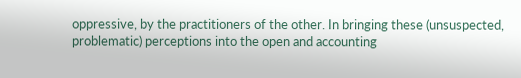oppressive, by the practitioners of the other. In bringing these (unsuspected, problematic) perceptions into the open and accounting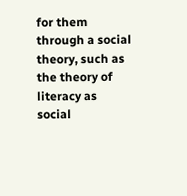for them through a social theory, such as the theory of literacy as social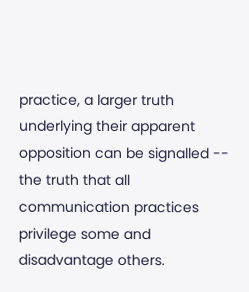practice, a larger truth underlying their apparent opposition can be signalled -- the truth that all communication practices privilege some and disadvantage others.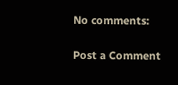No comments:

Post a Comment